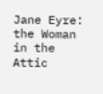Jane Eyre: the Woman in the Attic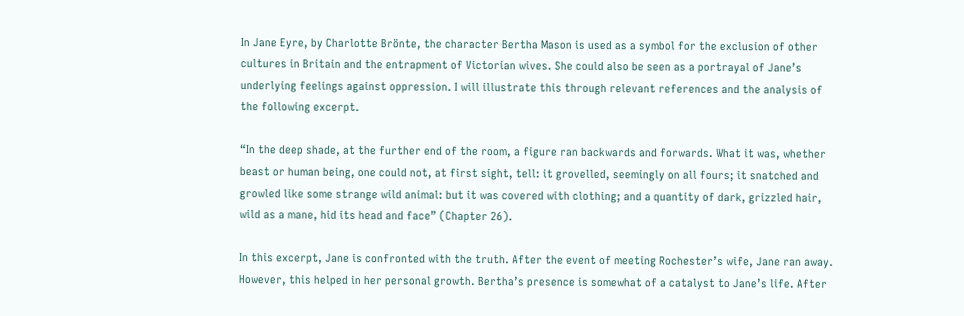In Jane Eyre, by Charlotte Brönte, the character Bertha Mason is used as a symbol for the exclusion of other cultures in Britain and the entrapment of Victorian wives. She could also be seen as a portrayal of Jane’s underlying feelings against oppression. I will illustrate this through relevant references and the analysis of the following excerpt.

“In the deep shade, at the further end of the room, a figure ran backwards and forwards. What it was, whether beast or human being, one could not, at first sight, tell: it grovelled, seemingly on all fours; it snatched and growled like some strange wild animal: but it was covered with clothing; and a quantity of dark, grizzled hair, wild as a mane, hid its head and face” (Chapter 26).

In this excerpt, Jane is confronted with the truth. After the event of meeting Rochester’s wife, Jane ran away. However, this helped in her personal growth. Bertha’s presence is somewhat of a catalyst to Jane’s life. After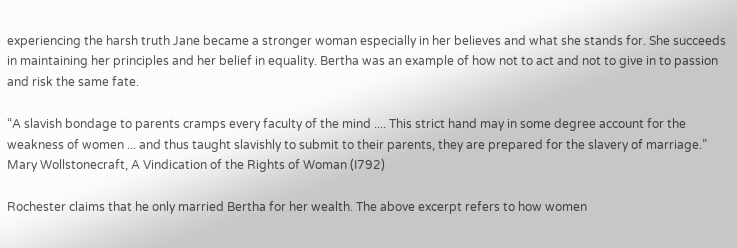experiencing the harsh truth Jane became a stronger woman especially in her believes and what she stands for. She succeeds in maintaining her principles and her belief in equality. Bertha was an example of how not to act and not to give in to passion and risk the same fate.

“A slavish bondage to parents cramps every faculty of the mind .... This strict hand may in some degree account for the weakness of women ... and thus taught slavishly to submit to their parents, they are prepared for the slavery of marriage.” Mary Wollstonecraft, A Vindication of the Rights of Woman (I792)

Rochester claims that he only married Bertha for her wealth. The above excerpt refers to how women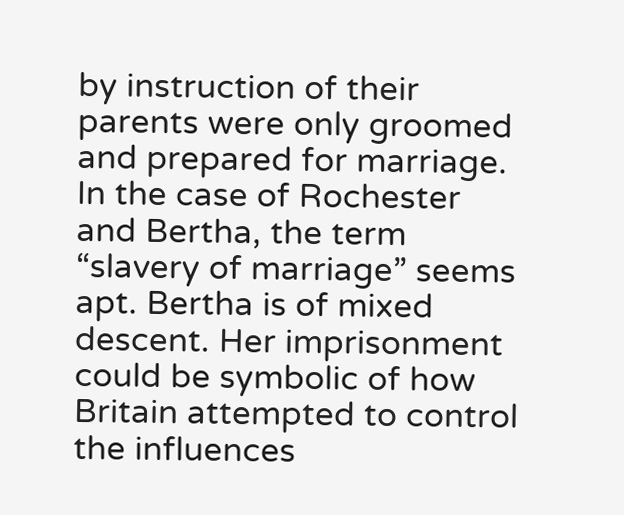by instruction of their parents were only groomed and prepared for marriage. In the case of Rochester and Bertha, the term “slavery of marriage” seems apt. Bertha is of mixed descent. Her imprisonment could be symbolic of how Britain attempted to control the influences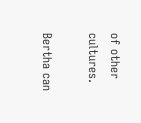of other cultures.

Bertha can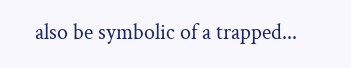also be symbolic of a trapped...